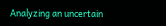Analyzing an uncertain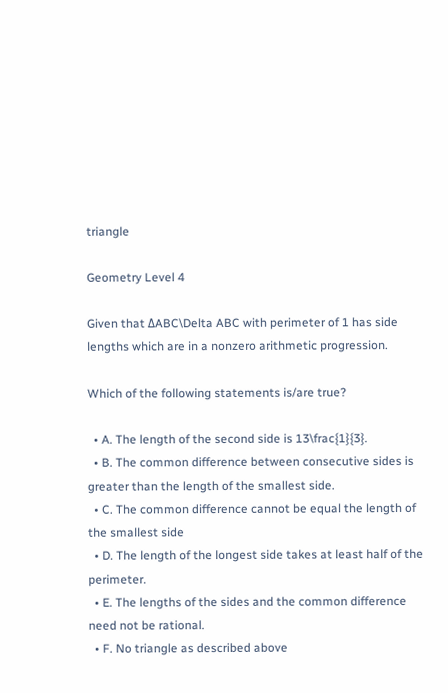triangle

Geometry Level 4

Given that ΔABC\Delta ABC with perimeter of 1 has side lengths which are in a nonzero arithmetic progression.

Which of the following statements is/are true?

  • A. The length of the second side is 13\frac{1}{3}.
  • B. The common difference between consecutive sides is greater than the length of the smallest side.
  • C. The common difference cannot be equal the length of the smallest side
  • D. The length of the longest side takes at least half of the perimeter.
  • E. The lengths of the sides and the common difference need not be rational.
  • F. No triangle as described above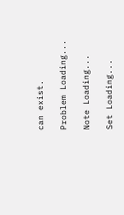can exist.

Problem Loading...

Note Loading...

Set Loading...